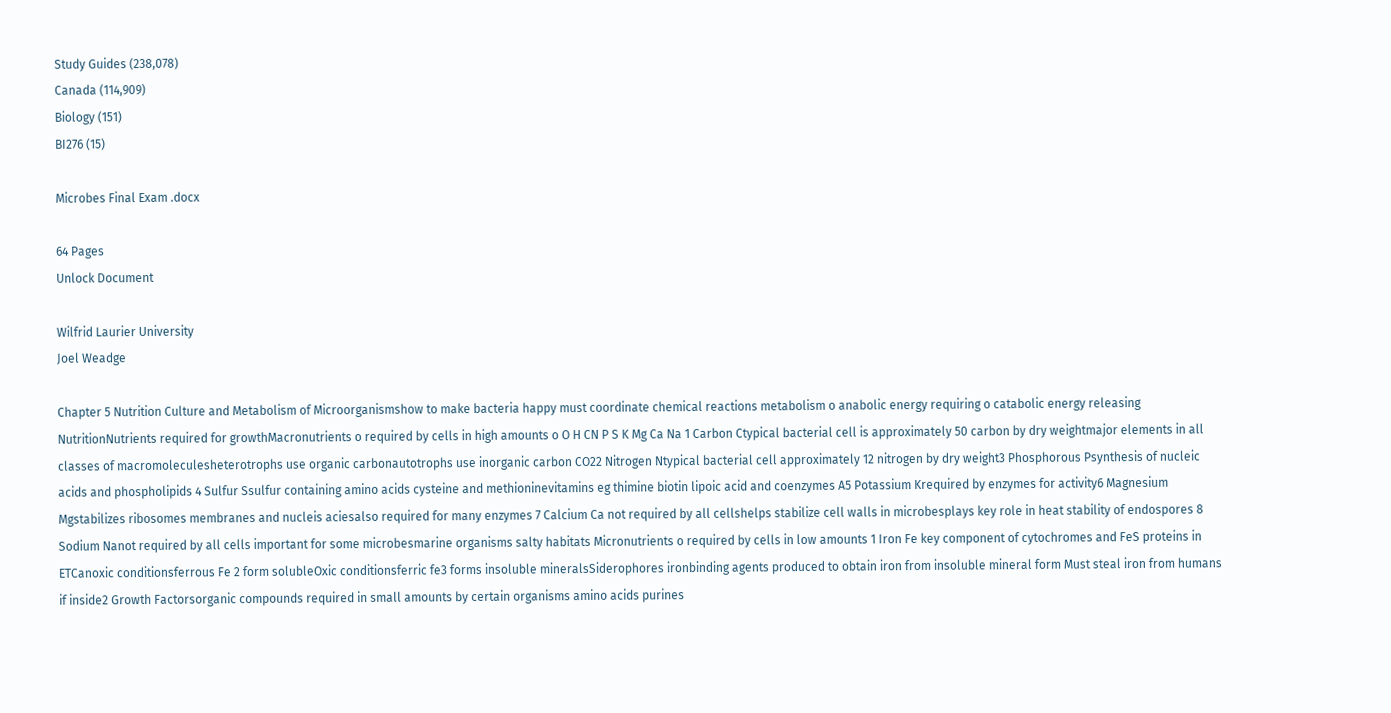Study Guides (238,078)
Canada (114,909)
Biology (151)
BI276 (15)

Microbes Final Exam .docx

64 Pages
Unlock Document

Wilfrid Laurier University
Joel Weadge

Chapter 5 Nutrition Culture and Metabolism of Microorganismshow to make bacteria happy must coordinate chemical reactions metabolism o anabolic energy requiring o catabolic energy releasing NutritionNutrients required for growthMacronutrients o required by cells in high amounts o O H CN P S K Mg Ca Na 1 Carbon Ctypical bacterial cell is approximately 50 carbon by dry weightmajor elements in all classes of macromoleculesheterotrophs use organic carbonautotrophs use inorganic carbon CO22 Nitrogen Ntypical bacterial cell approximately 12 nitrogen by dry weight3 Phosphorous Psynthesis of nucleic acids and phospholipids 4 Sulfur Ssulfur containing amino acids cysteine and methioninevitamins eg thimine biotin lipoic acid and coenzymes A5 Potassium Krequired by enzymes for activity6 Magnesium Mgstabilizes ribosomes membranes and nucleis aciesalso required for many enzymes 7 Calcium Ca not required by all cellshelps stabilize cell walls in microbesplays key role in heat stability of endospores 8 Sodium Nanot required by all cells important for some microbesmarine organisms salty habitats Micronutrients o required by cells in low amounts 1 Iron Fe key component of cytochromes and FeS proteins in ETCanoxic conditionsferrous Fe 2 form solubleOxic conditionsferric fe3 forms insoluble mineralsSiderophores ironbinding agents produced to obtain iron from insoluble mineral form Must steal iron from humans if inside2 Growth Factorsorganic compounds required in small amounts by certain organisms amino acids purines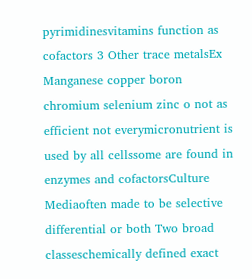pyrimidinesvitamins function as cofactors 3 Other trace metalsEx Manganese copper boron chromium selenium zinc o not as efficient not everymicronutrient is used by all cellssome are found in enzymes and cofactorsCulture Mediaoften made to be selective differential or both Two broad classeschemically defined exact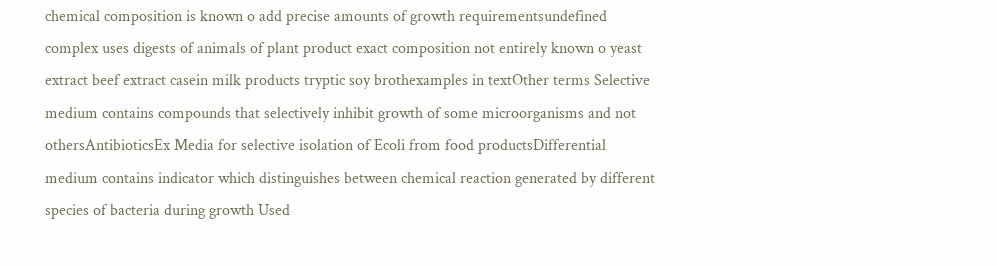chemical composition is known o add precise amounts of growth requirementsundefined complex uses digests of animals of plant product exact composition not entirely known o yeast extract beef extract casein milk products tryptic soy brothexamples in textOther terms Selective medium contains compounds that selectively inhibit growth of some microorganisms and not othersAntibioticsEx Media for selective isolation of Ecoli from food productsDifferential medium contains indicator which distinguishes between chemical reaction generated by different species of bacteria during growth Used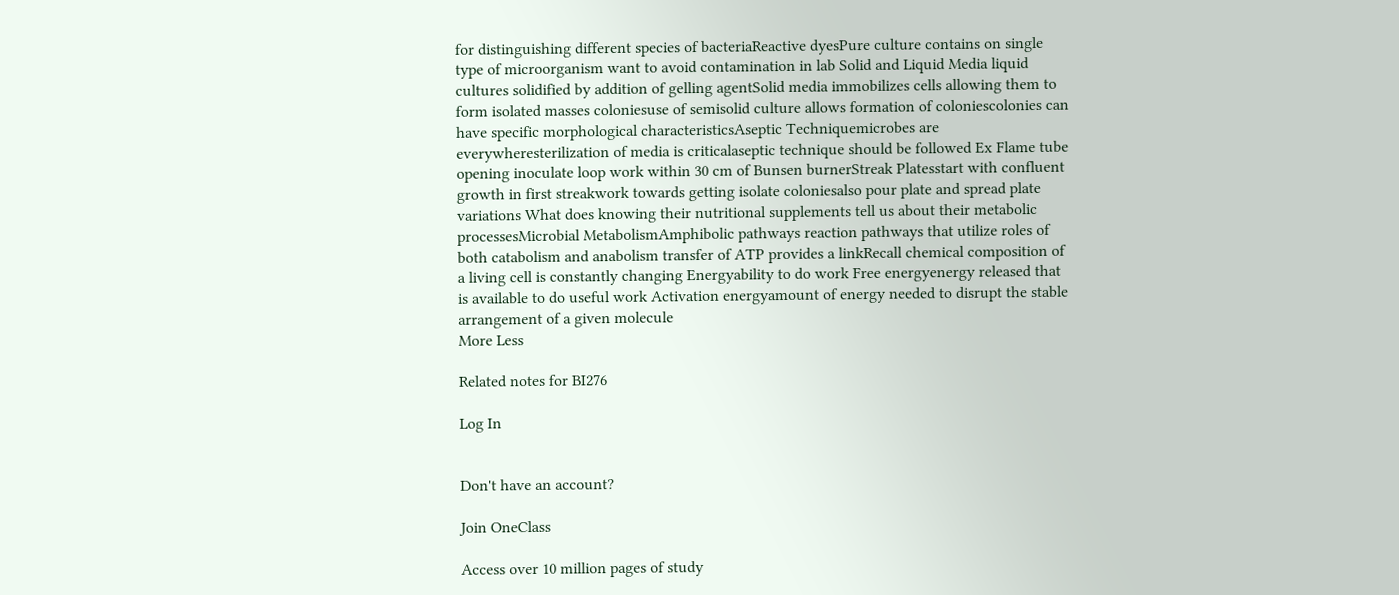for distinguishing different species of bacteriaReactive dyesPure culture contains on single type of microorganism want to avoid contamination in lab Solid and Liquid Media liquid cultures solidified by addition of gelling agentSolid media immobilizes cells allowing them to form isolated masses coloniesuse of semisolid culture allows formation of coloniescolonies can have specific morphological characteristicsAseptic Techniquemicrobes are everywheresterilization of media is criticalaseptic technique should be followed Ex Flame tube opening inoculate loop work within 30 cm of Bunsen burnerStreak Platesstart with confluent growth in first streakwork towards getting isolate coloniesalso pour plate and spread plate variations What does knowing their nutritional supplements tell us about their metabolic processesMicrobial MetabolismAmphibolic pathways reaction pathways that utilize roles of both catabolism and anabolism transfer of ATP provides a linkRecall chemical composition of a living cell is constantly changing Energyability to do work Free energyenergy released that is available to do useful work Activation energyamount of energy needed to disrupt the stable arrangement of a given molecule
More Less

Related notes for BI276

Log In


Don't have an account?

Join OneClass

Access over 10 million pages of study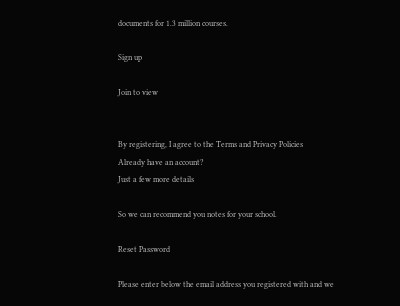documents for 1.3 million courses.

Sign up

Join to view


By registering, I agree to the Terms and Privacy Policies
Already have an account?
Just a few more details

So we can recommend you notes for your school.

Reset Password

Please enter below the email address you registered with and we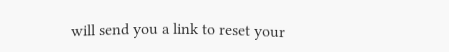will send you a link to reset your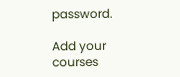password.

Add your courses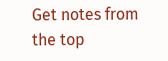Get notes from the top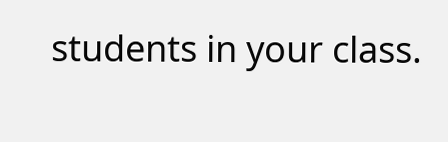students in your class.